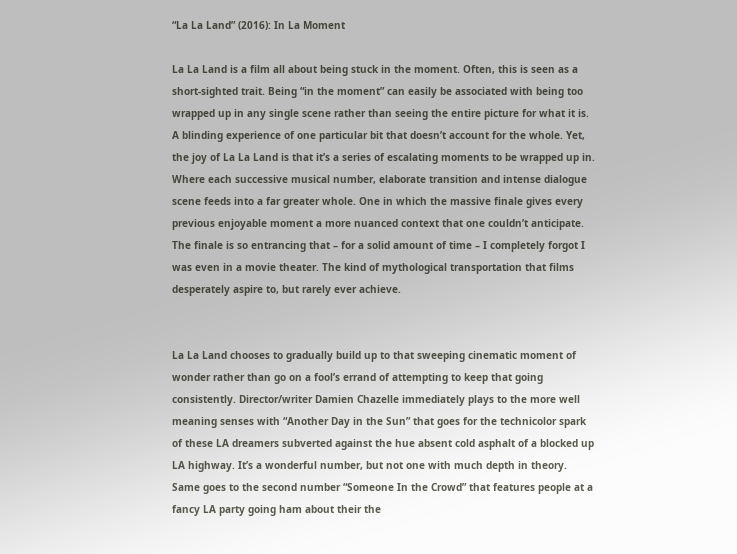“La La Land” (2016): In La Moment

La La Land is a film all about being stuck in the moment. Often, this is seen as a short-sighted trait. Being “in the moment” can easily be associated with being too wrapped up in any single scene rather than seeing the entire picture for what it is. A blinding experience of one particular bit that doesn’t account for the whole. Yet, the joy of La La Land is that it’s a series of escalating moments to be wrapped up in. Where each successive musical number, elaborate transition and intense dialogue scene feeds into a far greater whole. One in which the massive finale gives every previous enjoyable moment a more nuanced context that one couldn’t anticipate. The finale is so entrancing that – for a solid amount of time – I completely forgot I was even in a movie theater. The kind of mythological transportation that films desperately aspire to, but rarely ever achieve.


La La Land chooses to gradually build up to that sweeping cinematic moment of wonder rather than go on a fool’s errand of attempting to keep that going consistently. Director/writer Damien Chazelle immediately plays to the more well meaning senses with “Another Day in the Sun” that goes for the technicolor spark of these LA dreamers subverted against the hue absent cold asphalt of a blocked up LA highway. It’s a wonderful number, but not one with much depth in theory. Same goes to the second number “Someone In the Crowd” that features people at a fancy LA party going ham about their the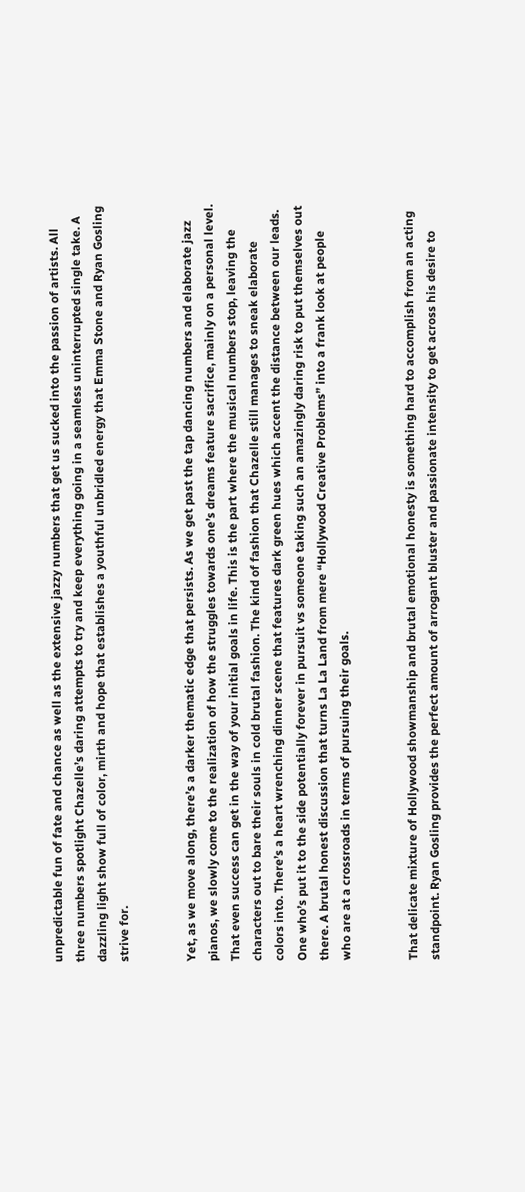unpredictable fun of fate and chance as well as the extensive jazzy numbers that get us sucked into the passion of artists. All three numbers spotlight Chazelle’s daring attempts to try and keep everything going in a seamless uninterrupted single take. A dazzling light show full of color, mirth and hope that establishes a youthful unbridled energy that Emma Stone and Ryan Gosling strive for.


Yet, as we move along, there’s a darker thematic edge that persists. As we get past the tap dancing numbers and elaborate jazz pianos, we slowly come to the realization of how the struggles towards one’s dreams feature sacrifice, mainly on a personal level. That even success can get in the way of your initial goals in life. This is the part where the musical numbers stop, leaving the characters out to bare their souls in cold brutal fashion. The kind of fashion that Chazelle still manages to sneak elaborate colors into. There’s a heart wrenching dinner scene that features dark green hues which accent the distance between our leads. One who’s put it to the side potentially forever in pursuit vs someone taking such an amazingly daring risk to put themselves out there. A brutal honest discussion that turns La La Land from mere “Hollywood Creative Problems” into a frank look at people who are at a crossroads in terms of pursuing their goals.


That delicate mixture of Hollywood showmanship and brutal emotional honesty is something hard to accomplish from an acting standpoint. Ryan Gosling provides the perfect amount of arrogant bluster and passionate intensity to get across his desire to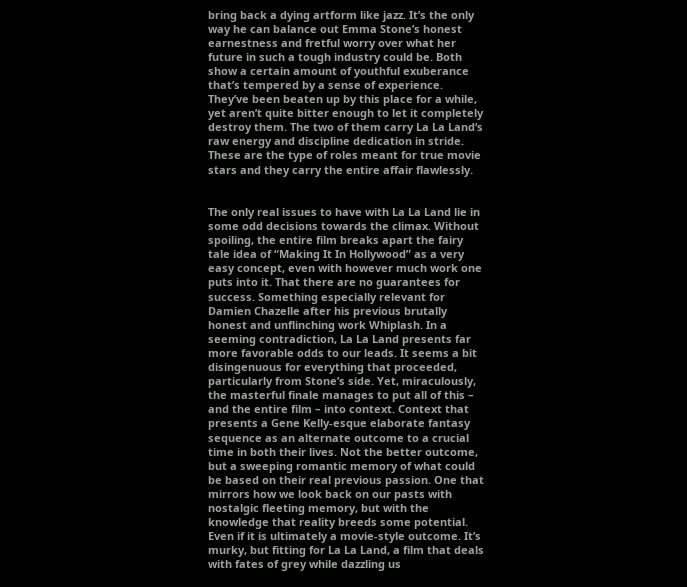bring back a dying artform like jazz. It’s the only way he can balance out Emma Stone’s honest earnestness and fretful worry over what her future in such a tough industry could be. Both show a certain amount of youthful exuberance that’s tempered by a sense of experience. They’ve been beaten up by this place for a while, yet aren’t quite bitter enough to let it completely destroy them. The two of them carry La La Land‘s raw energy and discipline dedication in stride. These are the type of roles meant for true movie stars and they carry the entire affair flawlessly.


The only real issues to have with La La Land lie in some odd decisions towards the climax. Without spoiling, the entire film breaks apart the fairy tale idea of “Making It In Hollywood” as a very easy concept, even with however much work one puts into it. That there are no guarantees for success. Something especially relevant for Damien Chazelle after his previous brutally honest and unflinching work Whiplash. In a seeming contradiction, La La Land presents far more favorable odds to our leads. It seems a bit disingenuous for everything that proceeded, particularly from Stone’s side. Yet, miraculously, the masterful finale manages to put all of this – and the entire film – into context. Context that presents a Gene Kelly-esque elaborate fantasy sequence as an alternate outcome to a crucial time in both their lives. Not the better outcome, but a sweeping romantic memory of what could be based on their real previous passion. One that mirrors how we look back on our pasts with nostalgic fleeting memory, but with the knowledge that reality breeds some potential. Even if it is ultimately a movie-style outcome. It’s murky, but fitting for La La Land, a film that deals with fates of grey while dazzling us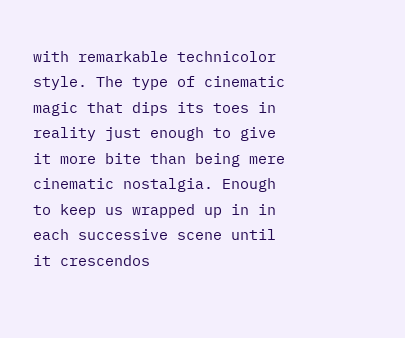with remarkable technicolor style. The type of cinematic magic that dips its toes in reality just enough to give it more bite than being mere cinematic nostalgia. Enough to keep us wrapped up in in each successive scene until it crescendos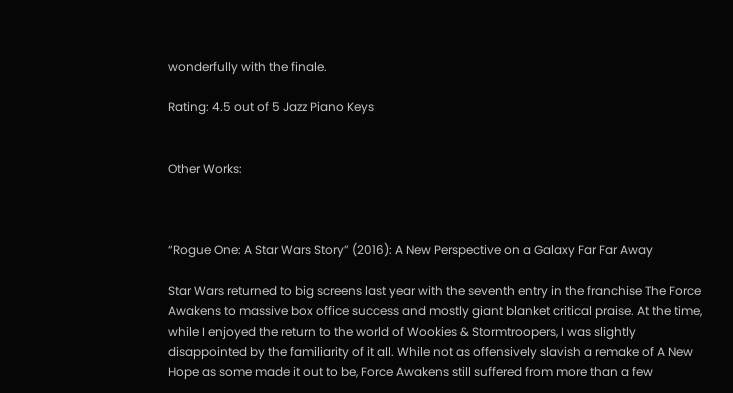wonderfully with the finale.

Rating: 4.5 out of 5 Jazz Piano Keys


Other Works:



“Rogue One: A Star Wars Story” (2016): A New Perspective on a Galaxy Far Far Away

Star Wars returned to big screens last year with the seventh entry in the franchise The Force Awakens to massive box office success and mostly giant blanket critical praise. At the time, while I enjoyed the return to the world of Wookies & Stormtroopers, I was slightly disappointed by the familiarity of it all. While not as offensively slavish a remake of A New Hope as some made it out to be, Force Awakens still suffered from more than a few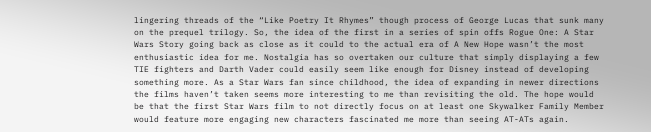lingering threads of the “Like Poetry It Rhymes” though process of George Lucas that sunk many on the prequel trilogy. So, the idea of the first in a series of spin offs Rogue One: A Star Wars Story going back as close as it could to the actual era of A New Hope wasn’t the most enthusiastic idea for me. Nostalgia has so overtaken our culture that simply displaying a few TIE fighters and Darth Vader could easily seem like enough for Disney instead of developing something more. As a Star Wars fan since childhood, the idea of expanding in newer directions the films haven’t taken seems more interesting to me than revisiting the old. The hope would be that the first Star Wars film to not directly focus on at least one Skywalker Family Member would feature more engaging new characters fascinated me more than seeing AT-ATs again.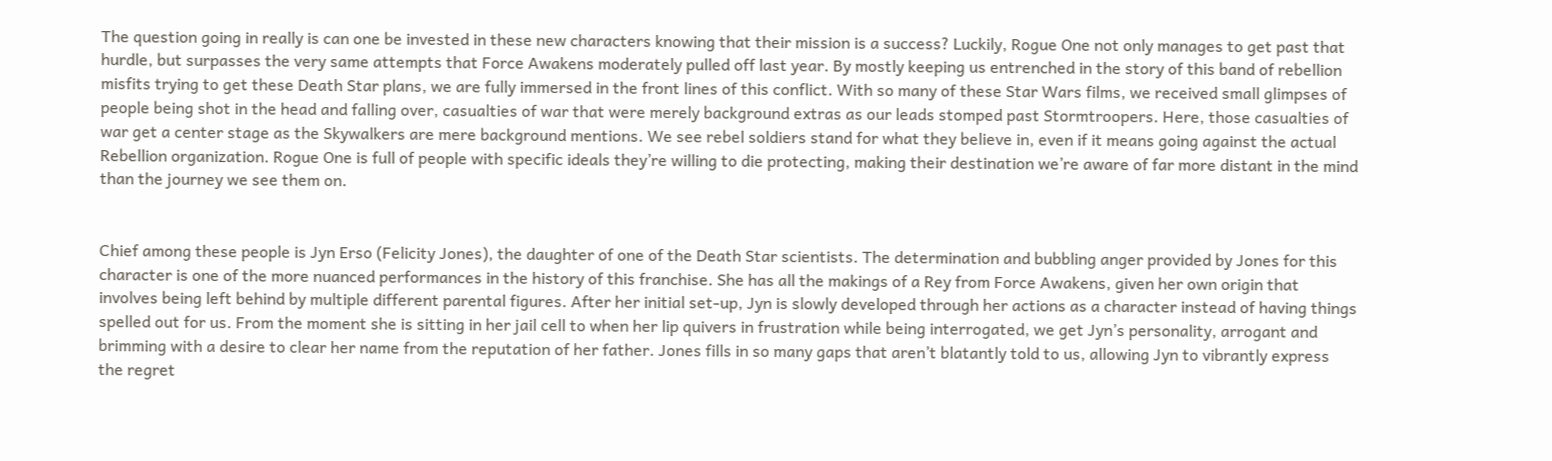The question going in really is can one be invested in these new characters knowing that their mission is a success? Luckily, Rogue One not only manages to get past that hurdle, but surpasses the very same attempts that Force Awakens moderately pulled off last year. By mostly keeping us entrenched in the story of this band of rebellion misfits trying to get these Death Star plans, we are fully immersed in the front lines of this conflict. With so many of these Star Wars films, we received small glimpses of people being shot in the head and falling over, casualties of war that were merely background extras as our leads stomped past Stormtroopers. Here, those casualties of war get a center stage as the Skywalkers are mere background mentions. We see rebel soldiers stand for what they believe in, even if it means going against the actual Rebellion organization. Rogue One is full of people with specific ideals they’re willing to die protecting, making their destination we’re aware of far more distant in the mind than the journey we see them on.


Chief among these people is Jyn Erso (Felicity Jones), the daughter of one of the Death Star scientists. The determination and bubbling anger provided by Jones for this character is one of the more nuanced performances in the history of this franchise. She has all the makings of a Rey from Force Awakens, given her own origin that involves being left behind by multiple different parental figures. After her initial set-up, Jyn is slowly developed through her actions as a character instead of having things spelled out for us. From the moment she is sitting in her jail cell to when her lip quivers in frustration while being interrogated, we get Jyn’s personality, arrogant and brimming with a desire to clear her name from the reputation of her father. Jones fills in so many gaps that aren’t blatantly told to us, allowing Jyn to vibrantly express the regret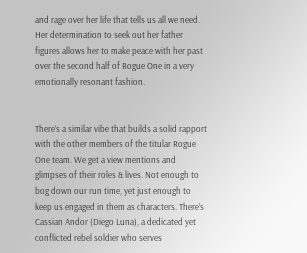and rage over her life that tells us all we need. Her determination to seek out her father figures allows her to make peace with her past over the second half of Rogue One in a very emotionally resonant fashion.


There’s a similar vibe that builds a solid rapport with the other members of the titular Rogue One team. We get a view mentions and glimpses of their roles & lives. Not enough to bog down our run time, yet just enough to keep us engaged in them as characters. There’s Cassian Andor (Diego Luna), a dedicated yet conflicted rebel soldier who serves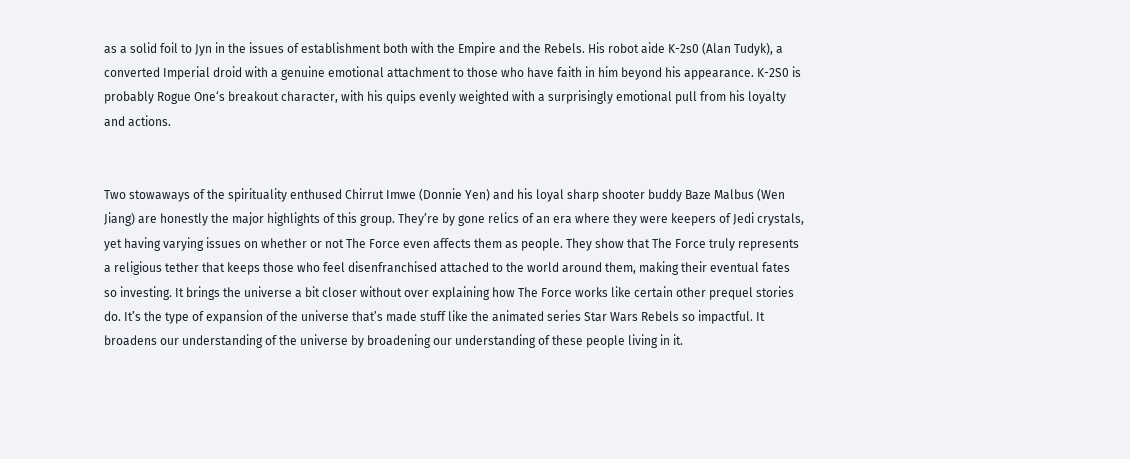as a solid foil to Jyn in the issues of establishment both with the Empire and the Rebels. His robot aide K-2s0 (Alan Tudyk), a converted Imperial droid with a genuine emotional attachment to those who have faith in him beyond his appearance. K-2S0 is probably Rogue One‘s breakout character, with his quips evenly weighted with a surprisingly emotional pull from his loyalty and actions.


Two stowaways of the spirituality enthused Chirrut Imwe (Donnie Yen) and his loyal sharp shooter buddy Baze Malbus (Wen Jiang) are honestly the major highlights of this group. They’re by gone relics of an era where they were keepers of Jedi crystals, yet having varying issues on whether or not The Force even affects them as people. They show that The Force truly represents a religious tether that keeps those who feel disenfranchised attached to the world around them, making their eventual fates so investing. It brings the universe a bit closer without over explaining how The Force works like certain other prequel stories do. It’s the type of expansion of the universe that’s made stuff like the animated series Star Wars Rebels so impactful. It broadens our understanding of the universe by broadening our understanding of these people living in it.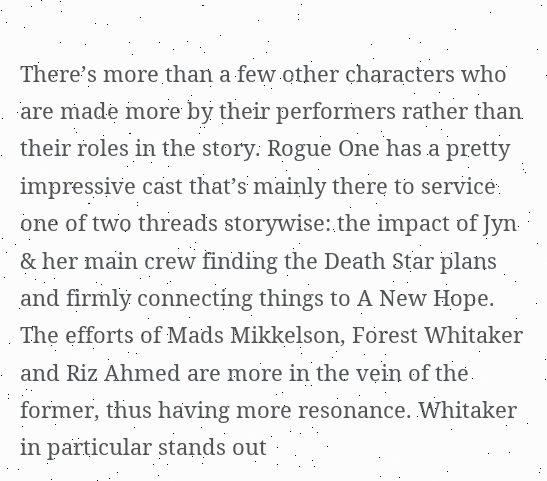There’s more than a few other characters who are made more by their performers rather than their roles in the story. Rogue One has a pretty impressive cast that’s mainly there to service one of two threads storywise: the impact of Jyn & her main crew finding the Death Star plans and firmly connecting things to A New Hope. The efforts of Mads Mikkelson, Forest Whitaker and Riz Ahmed are more in the vein of the former, thus having more resonance. Whitaker in particular stands out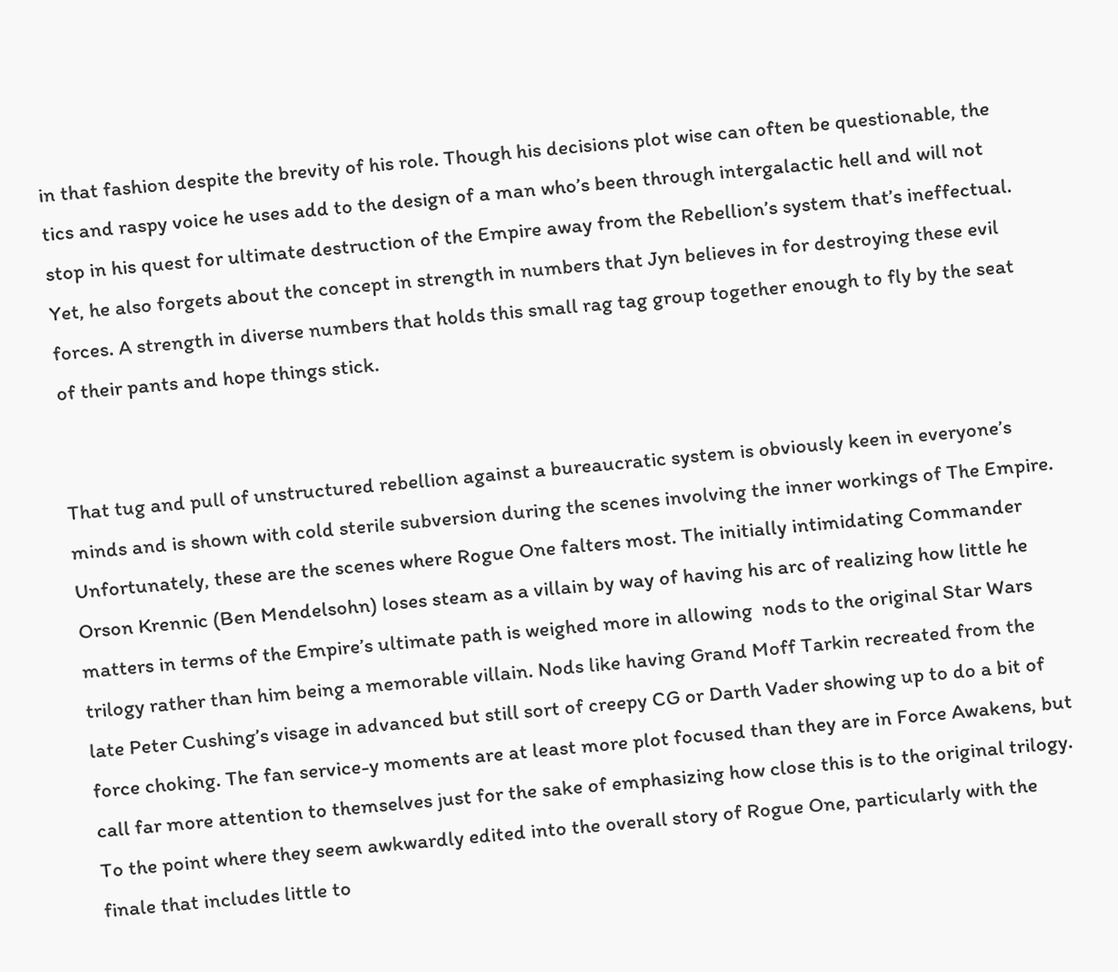in that fashion despite the brevity of his role. Though his decisions plot wise can often be questionable, the tics and raspy voice he uses add to the design of a man who’s been through intergalactic hell and will not stop in his quest for ultimate destruction of the Empire away from the Rebellion’s system that’s ineffectual. Yet, he also forgets about the concept in strength in numbers that Jyn believes in for destroying these evil forces. A strength in diverse numbers that holds this small rag tag group together enough to fly by the seat of their pants and hope things stick.


That tug and pull of unstructured rebellion against a bureaucratic system is obviously keen in everyone’s minds and is shown with cold sterile subversion during the scenes involving the inner workings of The Empire. Unfortunately, these are the scenes where Rogue One falters most. The initially intimidating Commander Orson Krennic (Ben Mendelsohn) loses steam as a villain by way of having his arc of realizing how little he matters in terms of the Empire’s ultimate path is weighed more in allowing  nods to the original Star Wars trilogy rather than him being a memorable villain. Nods like having Grand Moff Tarkin recreated from the late Peter Cushing’s visage in advanced but still sort of creepy CG or Darth Vader showing up to do a bit of force choking. The fan service-y moments are at least more plot focused than they are in Force Awakens, but call far more attention to themselves just for the sake of emphasizing how close this is to the original trilogy. To the point where they seem awkwardly edited into the overall story of Rogue One, particularly with the finale that includes little to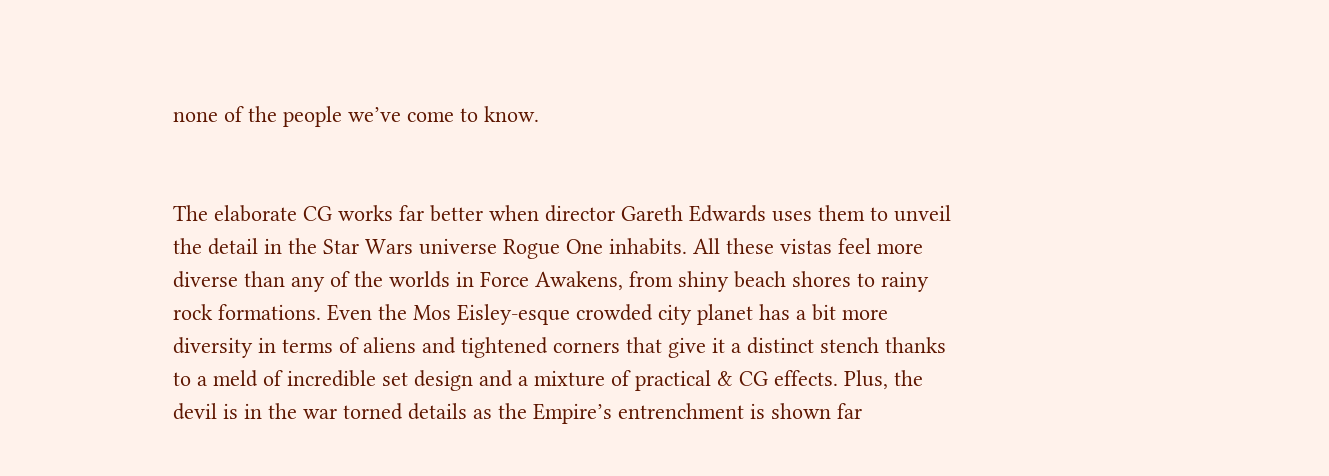none of the people we’ve come to know.


The elaborate CG works far better when director Gareth Edwards uses them to unveil the detail in the Star Wars universe Rogue One inhabits. All these vistas feel more diverse than any of the worlds in Force Awakens, from shiny beach shores to rainy rock formations. Even the Mos Eisley-esque crowded city planet has a bit more diversity in terms of aliens and tightened corners that give it a distinct stench thanks to a meld of incredible set design and a mixture of practical & CG effects. Plus, the devil is in the war torned details as the Empire’s entrenchment is shown far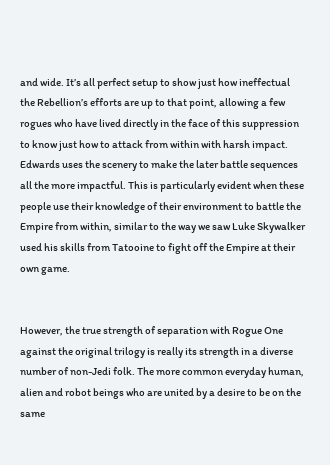and wide. It’s all perfect setup to show just how ineffectual the Rebellion’s efforts are up to that point, allowing a few rogues who have lived directly in the face of this suppression to know just how to attack from within with harsh impact. Edwards uses the scenery to make the later battle sequences all the more impactful. This is particularly evident when these people use their knowledge of their environment to battle the Empire from within, similar to the way we saw Luke Skywalker used his skills from Tatooine to fight off the Empire at their own game.


However, the true strength of separation with Rogue One against the original trilogy is really its strength in a diverse number of non-Jedi folk. The more common everyday human, alien and robot beings who are united by a desire to be on the same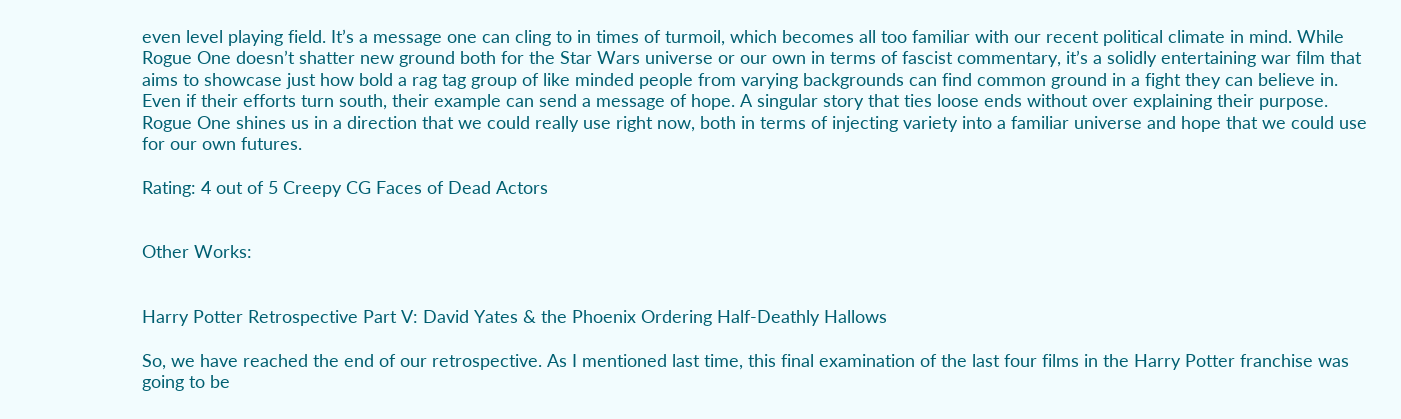even level playing field. It’s a message one can cling to in times of turmoil, which becomes all too familiar with our recent political climate in mind. While Rogue One doesn’t shatter new ground both for the Star Wars universe or our own in terms of fascist commentary, it’s a solidly entertaining war film that aims to showcase just how bold a rag tag group of like minded people from varying backgrounds can find common ground in a fight they can believe in. Even if their efforts turn south, their example can send a message of hope. A singular story that ties loose ends without over explaining their purpose. Rogue One shines us in a direction that we could really use right now, both in terms of injecting variety into a familiar universe and hope that we could use for our own futures.

Rating: 4 out of 5 Creepy CG Faces of Dead Actors


Other Works:


Harry Potter Retrospective Part V: David Yates & the Phoenix Ordering Half-Deathly Hallows

So, we have reached the end of our retrospective. As I mentioned last time, this final examination of the last four films in the Harry Potter franchise was going to be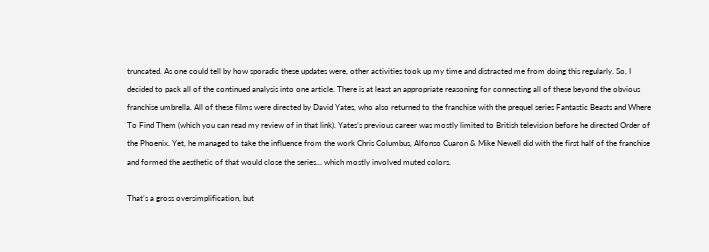truncated. As one could tell by how sporadic these updates were, other activities took up my time and distracted me from doing this regularly. So, I decided to pack all of the continued analysis into one article. There is at least an appropriate reasoning for connecting all of these beyond the obvious franchise umbrella. All of these films were directed by David Yates, who also returned to the franchise with the prequel series Fantastic Beasts and Where To Find Them (which you can read my review of in that link). Yates’s previous career was mostly limited to British television before he directed Order of the Phoenix. Yet, he managed to take the influence from the work Chris Columbus, Alfonso Cuaron & Mike Newell did with the first half of the franchise and formed the aesthetic of that would close the series… which mostly involved muted colors.

That’s a gross oversimplification, but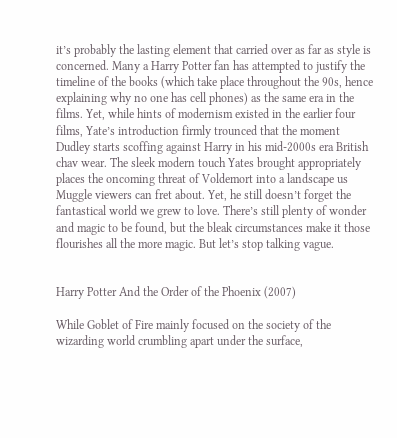it’s probably the lasting element that carried over as far as style is concerned. Many a Harry Potter fan has attempted to justify the timeline of the books (which take place throughout the 90s, hence explaining why no one has cell phones) as the same era in the films. Yet, while hints of modernism existed in the earlier four films, Yate’s introduction firmly trounced that the moment Dudley starts scoffing against Harry in his mid-2000s era British chav wear. The sleek modern touch Yates brought appropriately places the oncoming threat of Voldemort into a landscape us Muggle viewers can fret about. Yet, he still doesn’t forget the fantastical world we grew to love. There’s still plenty of wonder and magic to be found, but the bleak circumstances make it those flourishes all the more magic. But let’s stop talking vague.


Harry Potter And the Order of the Phoenix (2007)

While Goblet of Fire mainly focused on the society of the wizarding world crumbling apart under the surface,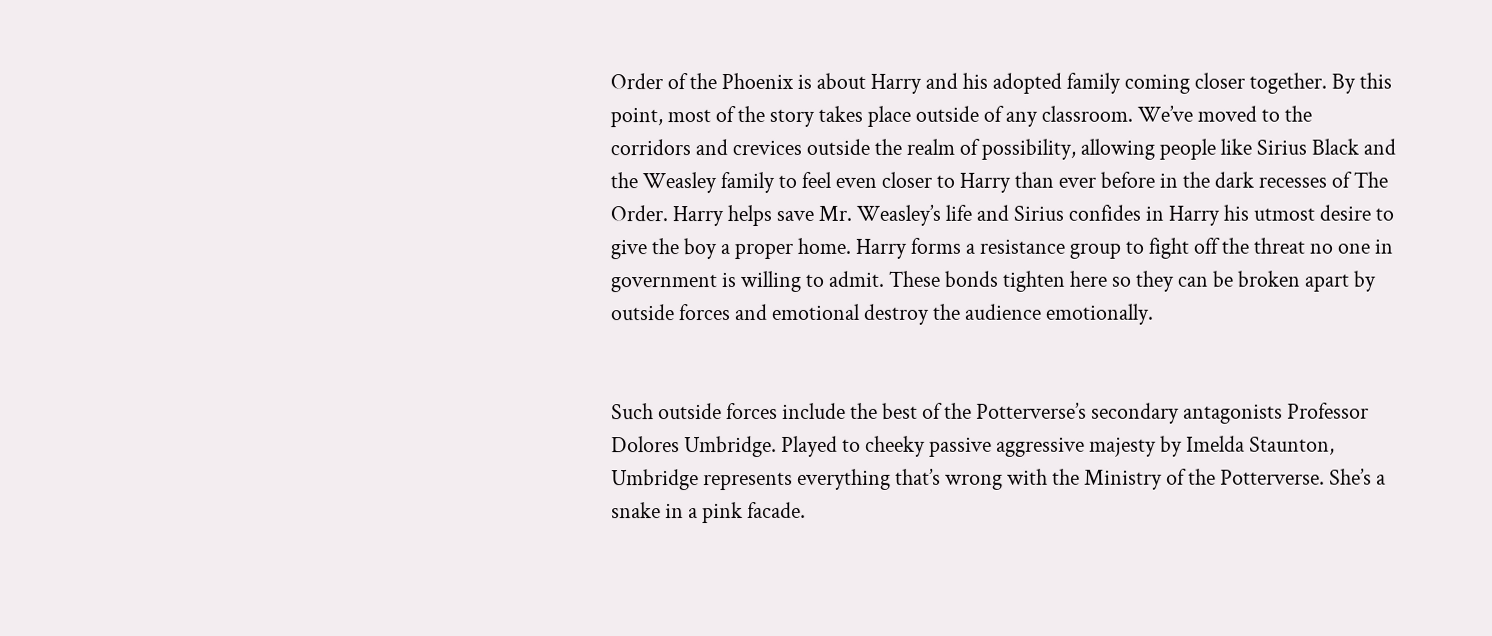Order of the Phoenix is about Harry and his adopted family coming closer together. By this point, most of the story takes place outside of any classroom. We’ve moved to the corridors and crevices outside the realm of possibility, allowing people like Sirius Black and the Weasley family to feel even closer to Harry than ever before in the dark recesses of The Order. Harry helps save Mr. Weasley’s life and Sirius confides in Harry his utmost desire to give the boy a proper home. Harry forms a resistance group to fight off the threat no one in government is willing to admit. These bonds tighten here so they can be broken apart by outside forces and emotional destroy the audience emotionally.


Such outside forces include the best of the Potterverse’s secondary antagonists Professor Dolores Umbridge. Played to cheeky passive aggressive majesty by Imelda Staunton, Umbridge represents everything that’s wrong with the Ministry of the Potterverse. She’s a snake in a pink facade.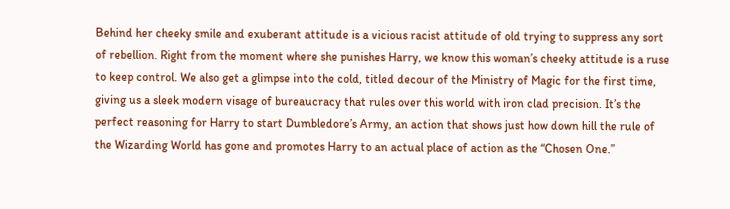Behind her cheeky smile and exuberant attitude is a vicious racist attitude of old trying to suppress any sort of rebellion. Right from the moment where she punishes Harry, we know this woman’s cheeky attitude is a ruse to keep control. We also get a glimpse into the cold, titled decour of the Ministry of Magic for the first time, giving us a sleek modern visage of bureaucracy that rules over this world with iron clad precision. It’s the perfect reasoning for Harry to start Dumbledore’s Army, an action that shows just how down hill the rule of the Wizarding World has gone and promotes Harry to an actual place of action as the “Chosen One.”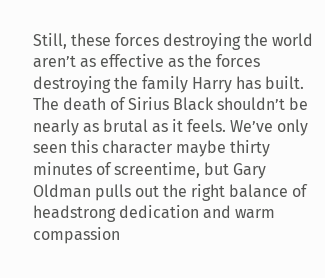Still, these forces destroying the world aren’t as effective as the forces destroying the family Harry has built. The death of Sirius Black shouldn’t be nearly as brutal as it feels. We’ve only seen this character maybe thirty minutes of screentime, but Gary Oldman pulls out the right balance of headstrong dedication and warm compassion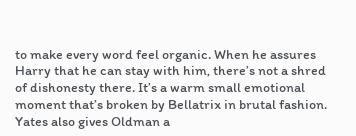to make every word feel organic. When he assures Harry that he can stay with him, there’s not a shred of dishonesty there. It’s a warm small emotional moment that’s broken by Bellatrix in brutal fashion. Yates also gives Oldman a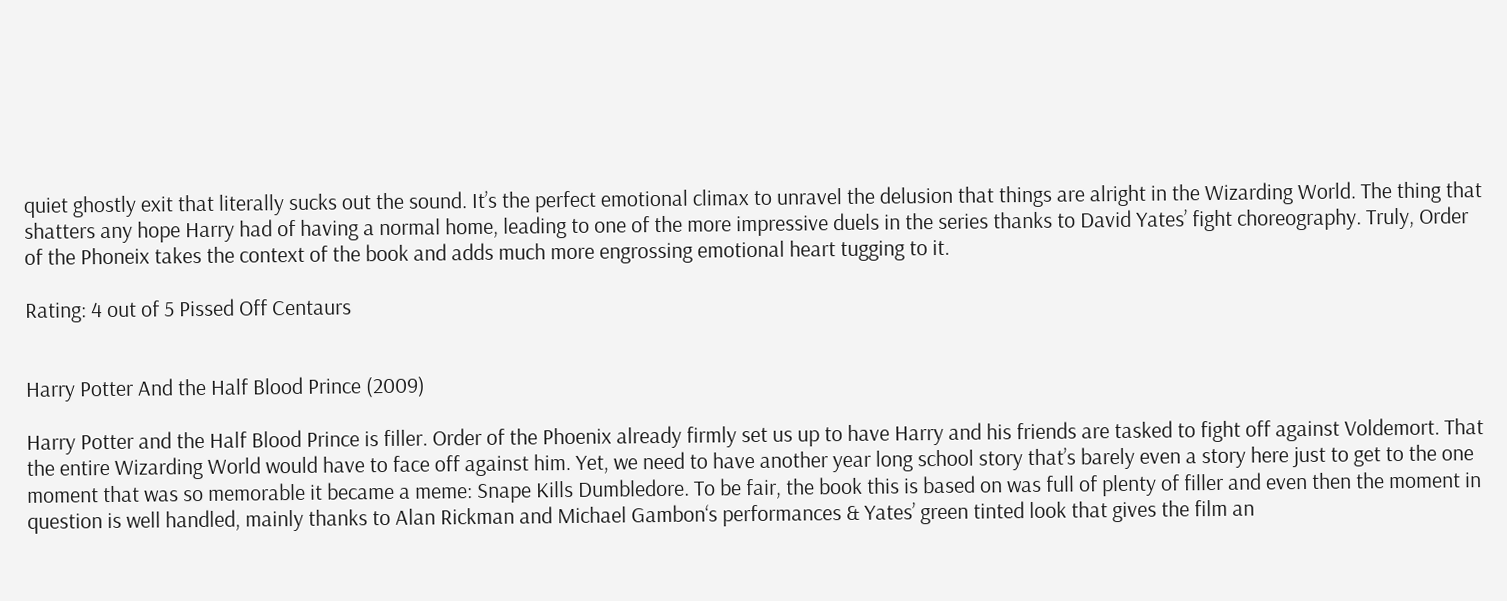quiet ghostly exit that literally sucks out the sound. It’s the perfect emotional climax to unravel the delusion that things are alright in the Wizarding World. The thing that shatters any hope Harry had of having a normal home, leading to one of the more impressive duels in the series thanks to David Yates’ fight choreography. Truly, Order of the Phoneix takes the context of the book and adds much more engrossing emotional heart tugging to it.

Rating: 4 out of 5 Pissed Off Centaurs


Harry Potter And the Half Blood Prince (2009)

Harry Potter and the Half Blood Prince is filler. Order of the Phoenix already firmly set us up to have Harry and his friends are tasked to fight off against Voldemort. That the entire Wizarding World would have to face off against him. Yet, we need to have another year long school story that’s barely even a story here just to get to the one moment that was so memorable it became a meme: Snape Kills Dumbledore. To be fair, the book this is based on was full of plenty of filler and even then the moment in question is well handled, mainly thanks to Alan Rickman and Michael Gambon‘s performances & Yates’ green tinted look that gives the film an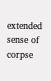extended sense of corpse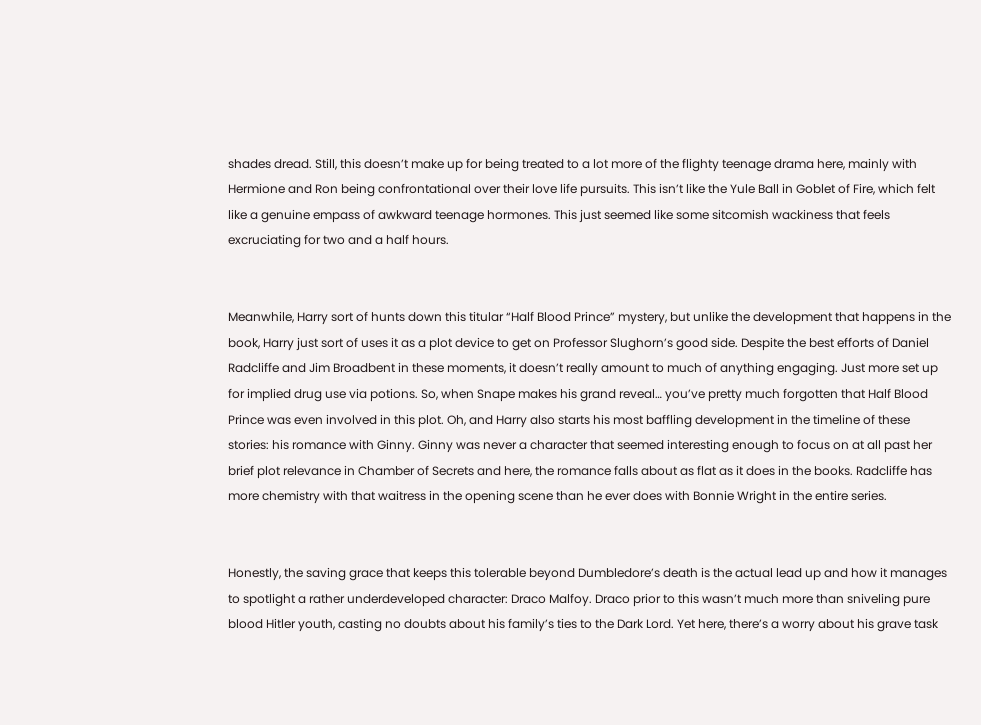shades dread. Still, this doesn’t make up for being treated to a lot more of the flighty teenage drama here, mainly with Hermione and Ron being confrontational over their love life pursuits. This isn’t like the Yule Ball in Goblet of Fire, which felt like a genuine empass of awkward teenage hormones. This just seemed like some sitcomish wackiness that feels excruciating for two and a half hours.


Meanwhile, Harry sort of hunts down this titular “Half Blood Prince” mystery, but unlike the development that happens in the book, Harry just sort of uses it as a plot device to get on Professor Slughorn’s good side. Despite the best efforts of Daniel Radcliffe and Jim Broadbent in these moments, it doesn’t really amount to much of anything engaging. Just more set up for implied drug use via potions. So, when Snape makes his grand reveal… you’ve pretty much forgotten that Half Blood Prince was even involved in this plot. Oh, and Harry also starts his most baffling development in the timeline of these stories: his romance with Ginny. Ginny was never a character that seemed interesting enough to focus on at all past her brief plot relevance in Chamber of Secrets and here, the romance falls about as flat as it does in the books. Radcliffe has more chemistry with that waitress in the opening scene than he ever does with Bonnie Wright in the entire series.


Honestly, the saving grace that keeps this tolerable beyond Dumbledore’s death is the actual lead up and how it manages to spotlight a rather underdeveloped character: Draco Malfoy. Draco prior to this wasn’t much more than sniveling pure blood Hitler youth, casting no doubts about his family’s ties to the Dark Lord. Yet here, there’s a worry about his grave task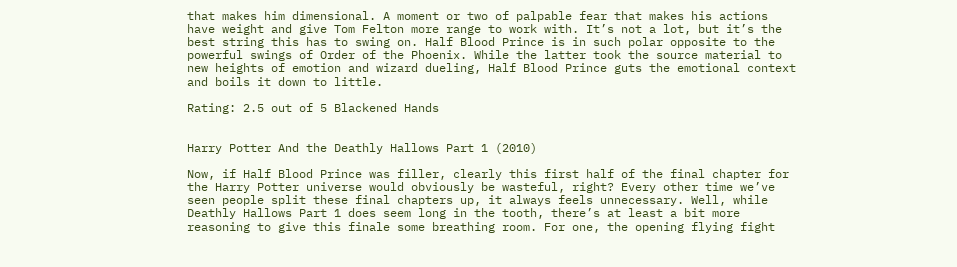that makes him dimensional. A moment or two of palpable fear that makes his actions have weight and give Tom Felton more range to work with. It’s not a lot, but it’s the best string this has to swing on. Half Blood Prince is in such polar opposite to the powerful swings of Order of the Phoenix. While the latter took the source material to new heights of emotion and wizard dueling, Half Blood Prince guts the emotional context and boils it down to little.

Rating: 2.5 out of 5 Blackened Hands


Harry Potter And the Deathly Hallows Part 1 (2010)

Now, if Half Blood Prince was filler, clearly this first half of the final chapter for the Harry Potter universe would obviously be wasteful, right? Every other time we’ve seen people split these final chapters up, it always feels unnecessary. Well, while Deathly Hallows Part 1 does seem long in the tooth, there’s at least a bit more reasoning to give this finale some breathing room. For one, the opening flying fight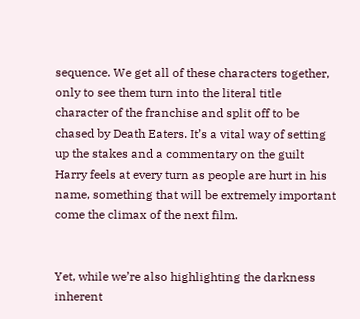sequence. We get all of these characters together, only to see them turn into the literal title character of the franchise and split off to be chased by Death Eaters. It’s a vital way of setting up the stakes and a commentary on the guilt Harry feels at every turn as people are hurt in his name, something that will be extremely important come the climax of the next film.


Yet, while we’re also highlighting the darkness inherent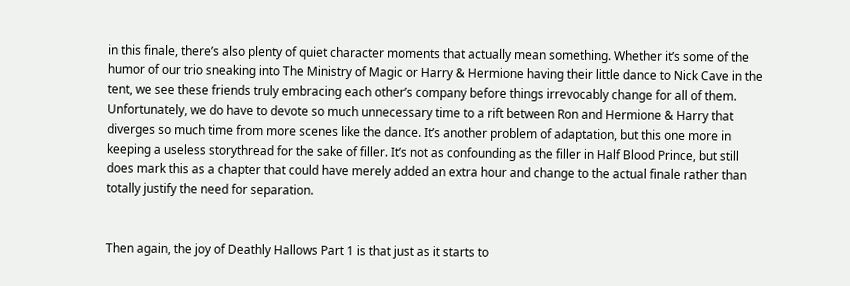in this finale, there’s also plenty of quiet character moments that actually mean something. Whether it’s some of the humor of our trio sneaking into The Ministry of Magic or Harry & Hermione having their little dance to Nick Cave in the tent, we see these friends truly embracing each other’s company before things irrevocably change for all of them. Unfortunately, we do have to devote so much unnecessary time to a rift between Ron and Hermione & Harry that diverges so much time from more scenes like the dance. It’s another problem of adaptation, but this one more in keeping a useless storythread for the sake of filler. It’s not as confounding as the filler in Half Blood Prince, but still does mark this as a chapter that could have merely added an extra hour and change to the actual finale rather than totally justify the need for separation.


Then again, the joy of Deathly Hallows Part 1 is that just as it starts to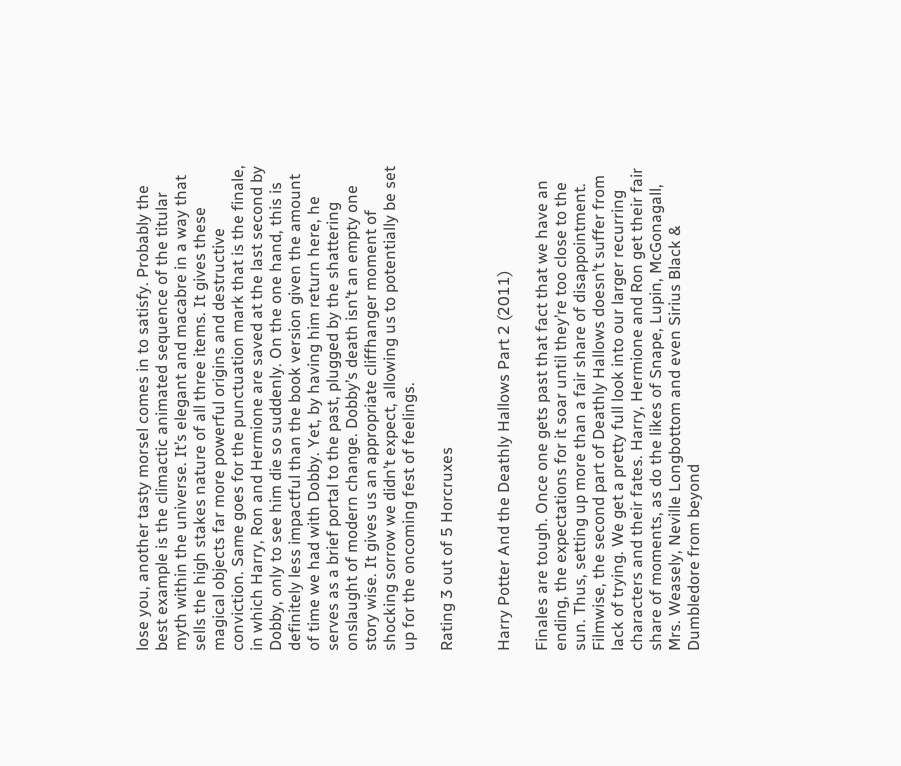lose you, another tasty morsel comes in to satisfy. Probably the best example is the climactic animated sequence of the titular myth within the universe. It’s elegant and macabre in a way that sells the high stakes nature of all three items. It gives these magical objects far more powerful origins and destructive conviction. Same goes for the punctuation mark that is the finale, in which Harry, Ron and Hermione are saved at the last second by Dobby, only to see him die so suddenly. On the one hand, this is definitely less impactful than the book version given the amount of time we had with Dobby. Yet, by having him return here, he serves as a brief portal to the past, plugged by the shattering onslaught of modern change. Dobby’s death isn’t an empty one story wise. It gives us an appropriate cliffhanger moment of shocking sorrow we didn’t expect, allowing us to potentially be set up for the oncoming fest of feelings.

Rating 3 out of 5 Horcruxes


Harry Potter And the Deathly Hallows Part 2 (2011)

Finales are tough. Once one gets past that fact that we have an ending, the expectations for it soar until they’re too close to the sun. Thus, setting up more than a fair share of disappointment. Filmwise, the second part of Deathly Hallows doesn’t suffer from lack of trying. We get a pretty full look into our larger recurring characters and their fates. Harry, Hermione and Ron get their fair share of moments, as do the likes of Snape, Lupin, McGonagall, Mrs. Weasely, Neville Longbottom and even Sirius Black & Dumbledore from beyond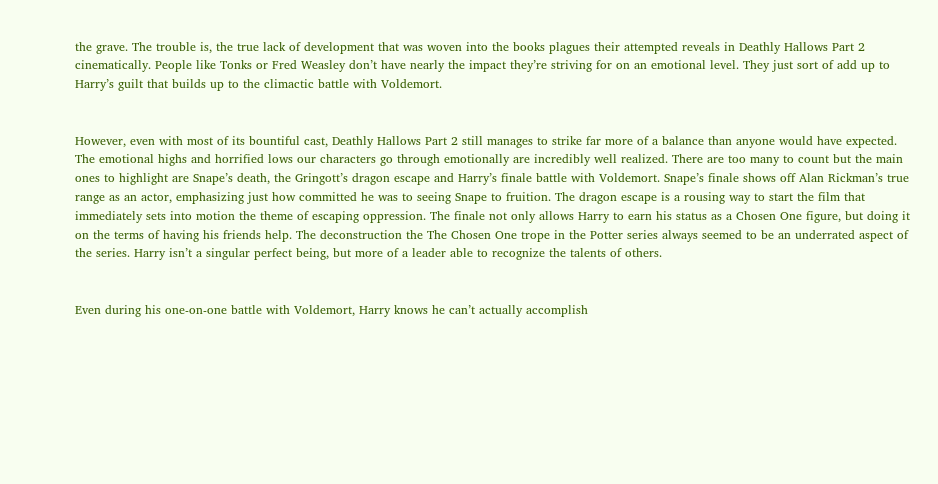the grave. The trouble is, the true lack of development that was woven into the books plagues their attempted reveals in Deathly Hallows Part 2 cinematically. People like Tonks or Fred Weasley don’t have nearly the impact they’re striving for on an emotional level. They just sort of add up to Harry’s guilt that builds up to the climactic battle with Voldemort.


However, even with most of its bountiful cast, Deathly Hallows Part 2 still manages to strike far more of a balance than anyone would have expected. The emotional highs and horrified lows our characters go through emotionally are incredibly well realized. There are too many to count but the main ones to highlight are Snape’s death, the Gringott’s dragon escape and Harry’s finale battle with Voldemort. Snape’s finale shows off Alan Rickman’s true range as an actor, emphasizing just how committed he was to seeing Snape to fruition. The dragon escape is a rousing way to start the film that immediately sets into motion the theme of escaping oppression. The finale not only allows Harry to earn his status as a Chosen One figure, but doing it on the terms of having his friends help. The deconstruction the The Chosen One trope in the Potter series always seemed to be an underrated aspect of the series. Harry isn’t a singular perfect being, but more of a leader able to recognize the talents of others.


Even during his one-on-one battle with Voldemort, Harry knows he can’t actually accomplish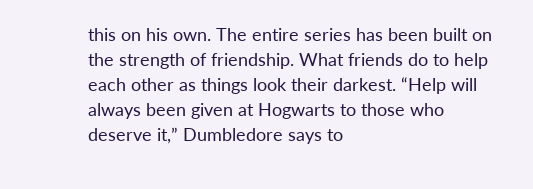this on his own. The entire series has been built on the strength of friendship. What friends do to help each other as things look their darkest. “Help will always been given at Hogwarts to those who deserve it,” Dumbledore says to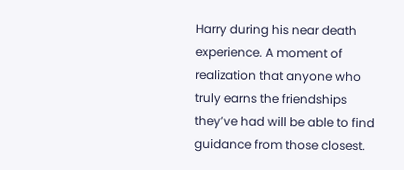Harry during his near death experience. A moment of realization that anyone who truly earns the friendships they’ve had will be able to find guidance from those closest.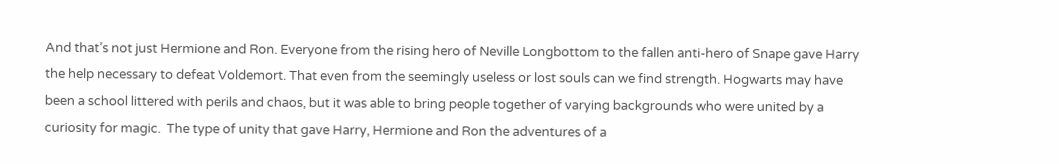And that’s not just Hermione and Ron. Everyone from the rising hero of Neville Longbottom to the fallen anti-hero of Snape gave Harry the help necessary to defeat Voldemort. That even from the seemingly useless or lost souls can we find strength. Hogwarts may have been a school littered with perils and chaos, but it was able to bring people together of varying backgrounds who were united by a curiosity for magic.  The type of unity that gave Harry, Hermione and Ron the adventures of a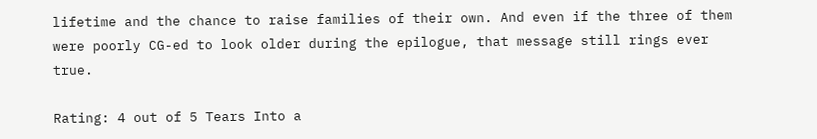lifetime and the chance to raise families of their own. And even if the three of them were poorly CG-ed to look older during the epilogue, that message still rings ever true.

Rating: 4 out of 5 Tears Into a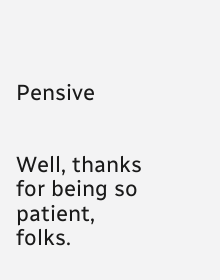Pensive


Well, thanks for being so patient, folks.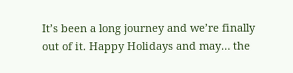It’s been a long journey and we’re finally out of it. Happy Holidays and may… the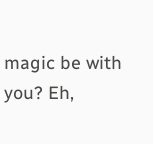magic be with you? Eh,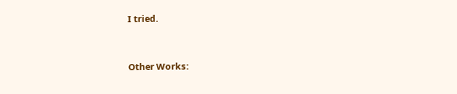I tried.


Other Works: